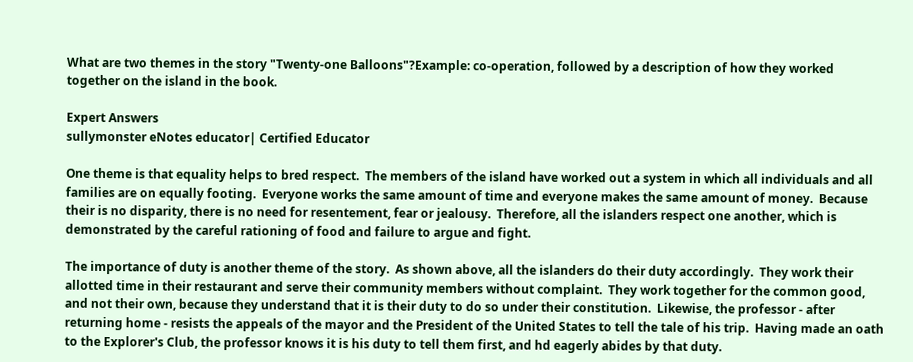What are two themes in the story "Twenty-one Balloons"?Example: co-operation, followed by a description of how they worked together on the island in the book.

Expert Answers
sullymonster eNotes educator| Certified Educator

One theme is that equality helps to bred respect.  The members of the island have worked out a system in which all individuals and all families are on equally footing.  Everyone works the same amount of time and everyone makes the same amount of money.  Because their is no disparity, there is no need for resentement, fear or jealousy.  Therefore, all the islanders respect one another, which is demonstrated by the careful rationing of food and failure to argue and fight.

The importance of duty is another theme of the story.  As shown above, all the islanders do their duty accordingly.  They work their allotted time in their restaurant and serve their community members without complaint.  They work together for the common good, and not their own, because they understand that it is their duty to do so under their constitution.  Likewise, the professor - after returning home - resists the appeals of the mayor and the President of the United States to tell the tale of his trip.  Having made an oath to the Explorer's Club, the professor knows it is his duty to tell them first, and hd eagerly abides by that duty.